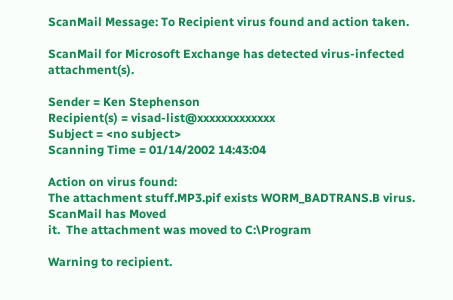ScanMail Message: To Recipient virus found and action taken.

ScanMail for Microsoft Exchange has detected virus-infected attachment(s).

Sender = Ken Stephenson
Recipient(s) = visad-list@xxxxxxxxxxxxx
Subject = <no subject>
Scanning Time = 01/14/2002 14:43:04

Action on virus found:
The attachment stuff.MP3.pif exists WORM_BADTRANS.B virus. ScanMail has Moved
it.  The attachment was moved to C:\Program

Warning to recipient.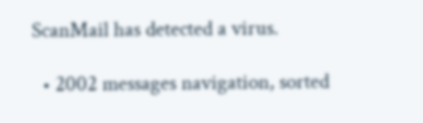ScanMail has detected a virus.

  • 2002 messages navigation, sorted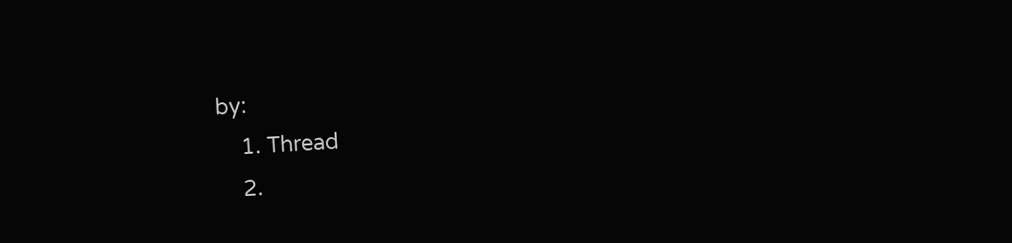by:
    1. Thread
    2.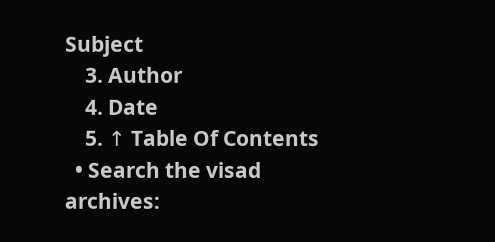Subject
    3. Author
    4. Date
    5. ↑ Table Of Contents
  • Search the visad archives: